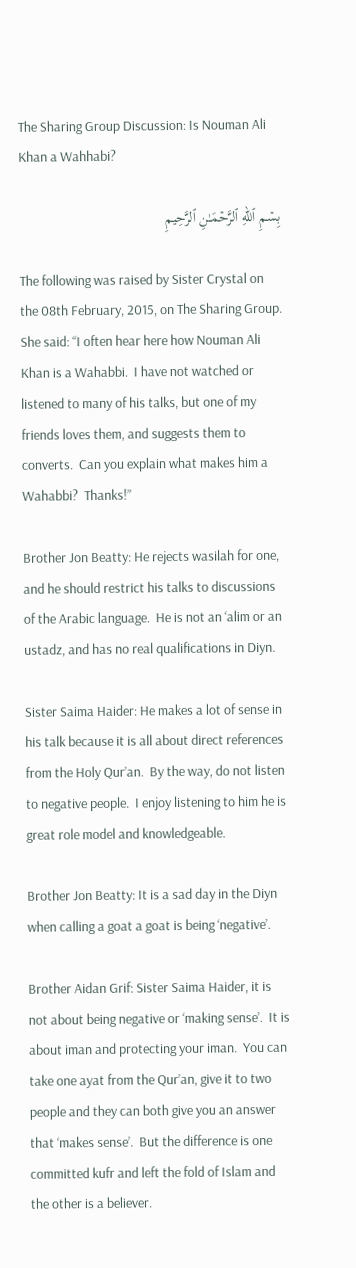The Sharing Group Discussion: Is Nouman Ali Khan a Wahhabi?

بِسۡمِ ٱللهِ ٱلرَّحۡمَـٰنِ ٱلرَّحِيمِ

The following was raised by Sister Crystal on the 08th February, 2015, on The Sharing Group.  She said: “I often hear here how Nouman Ali Khan is a Wahabbi.  I have not watched or listened to many of his talks, but one of my friends loves them, and suggests them to converts.  Can you explain what makes him a Wahabbi?  Thanks!”

Brother Jon Beatty: He rejects wasilah for one, and he should restrict his talks to discussions of the Arabic language.  He is not an ‘alim or an ustadz, and has no real qualifications in Diyn.

Sister Saima Haider: He makes a lot of sense in his talk because it is all about direct references from the Holy Qur’an.  By the way, do not listen to negative people.  I enjoy listening to him he is great role model and knowledgeable.

Brother Jon Beatty: It is a sad day in the Diyn when calling a goat a goat is being ‘negative’.

Brother Aidan Grif: Sister Saima Haider, it is not about being negative or ‘making sense’.  It is about iman and protecting your iman.  You can take one ayat from the Qur’an, give it to two people and they can both give you an answer that ‘makes sense’.  But the difference is one committed kufr and left the fold of Islam and the other is a believer.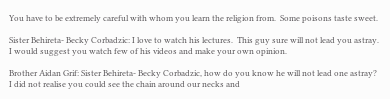You have to be extremely careful with whom you learn the religion from.  Some poisons taste sweet.

Sister Behireta- Becky Corbadzic: I love to watch his lectures.  This guy sure will not lead you astray.  I would suggest you watch few of his videos and make your own opinion.

Brother Aidan Grif: Sister Behireta- Becky Corbadzic, how do you know he will not lead one astray?  I did not realise you could see the chain around our necks and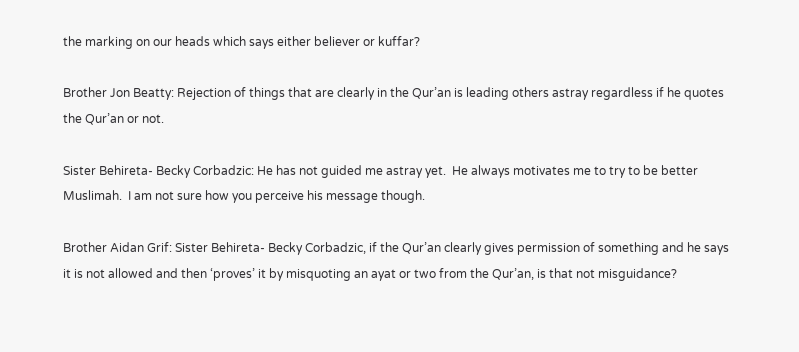the marking on our heads which says either believer or kuffar?

Brother Jon Beatty: Rejection of things that are clearly in the Qur’an is leading others astray regardless if he quotes the Qur’an or not.

Sister Behireta- Becky Corbadzic: He has not guided me astray yet.  He always motivates me to try to be better Muslimah.  I am not sure how you perceive his message though.

Brother Aidan Grif: Sister Behireta- Becky Corbadzic, if the Qur’an clearly gives permission of something and he says it is not allowed and then ‘proves’ it by misquoting an ayat or two from the Qur’an, is that not misguidance?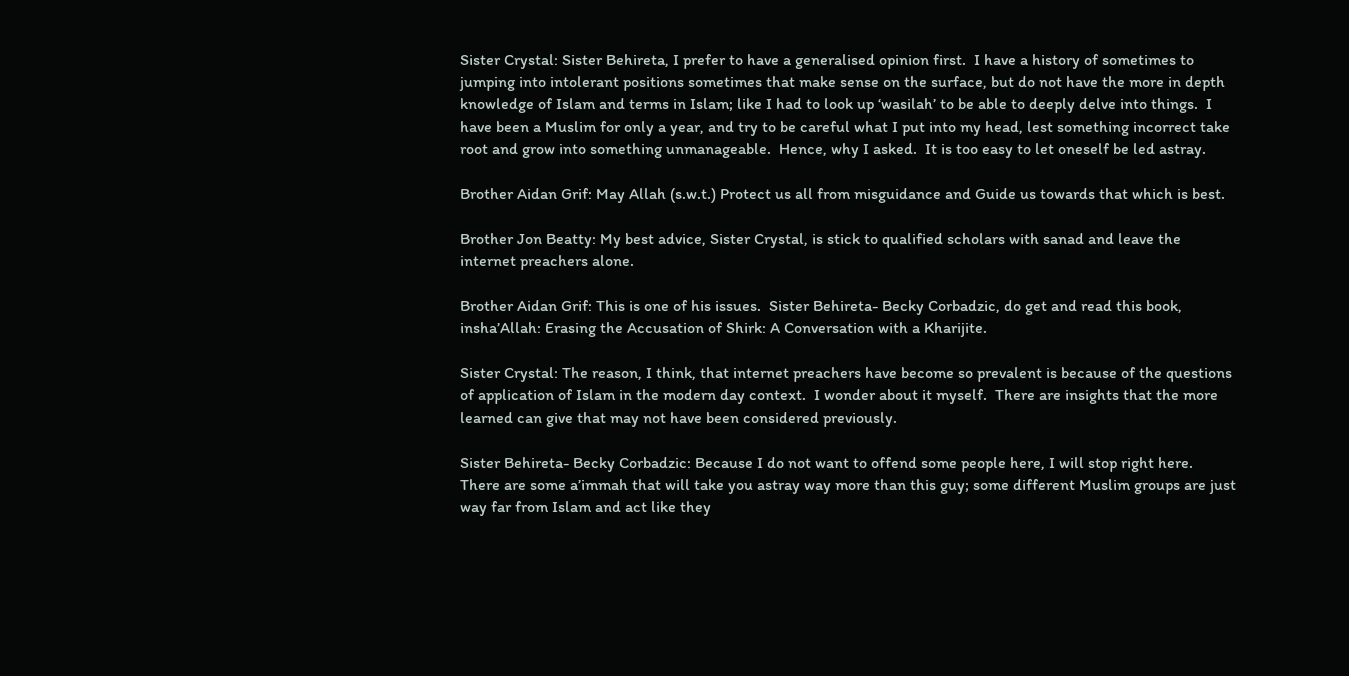Sister Crystal: Sister Behireta, I prefer to have a generalised opinion first.  I have a history of sometimes to jumping into intolerant positions sometimes that make sense on the surface, but do not have the more in depth knowledge of Islam and terms in Islam; like I had to look up ‘wasilah’ to be able to deeply delve into things.  I have been a Muslim for only a year, and try to be careful what I put into my head, lest something incorrect take root and grow into something unmanageable.  Hence, why I asked.  It is too easy to let oneself be led astray.

Brother Aidan Grif: May Allah (s.w.t.) Protect us all from misguidance and Guide us towards that which is best.

Brother Jon Beatty: My best advice, Sister Crystal, is stick to qualified scholars with sanad and leave the internet preachers alone.

Brother Aidan Grif: This is one of his issues.  Sister Behireta- Becky Corbadzic, do get and read this book, insha’Allah: Erasing the Accusation of Shirk: A Conversation with a Kharijite.

Sister Crystal: The reason, I think, that internet preachers have become so prevalent is because of the questions of application of Islam in the modern day context.  I wonder about it myself.  There are insights that the more learned can give that may not have been considered previously.

Sister Behireta- Becky Corbadzic: Because I do not want to offend some people here, I will stop right here.  There are some a’immah that will take you astray way more than this guy; some different Muslim groups are just way far from Islam and act like they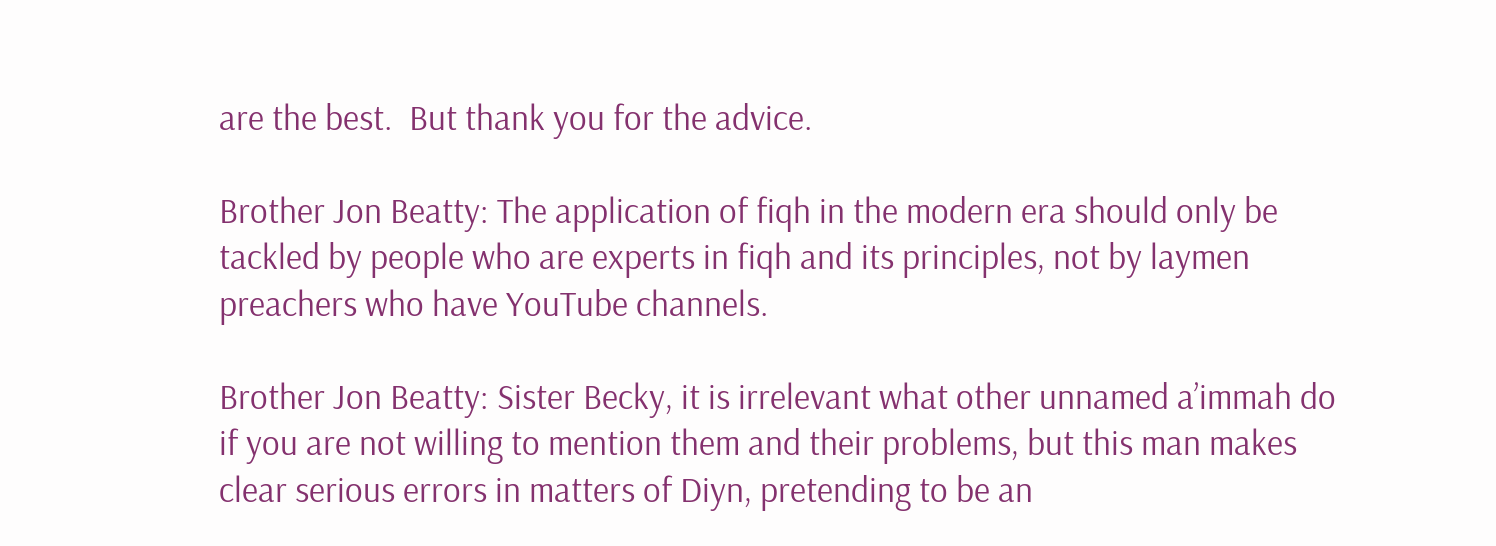are the best.  But thank you for the advice.

Brother Jon Beatty: The application of fiqh in the modern era should only be tackled by people who are experts in fiqh and its principles, not by laymen preachers who have YouTube channels.

Brother Jon Beatty: Sister Becky, it is irrelevant what other unnamed a’immah do if you are not willing to mention them and their problems, but this man makes clear serious errors in matters of Diyn, pretending to be an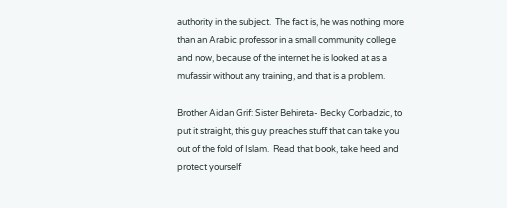authority in the subject.  The fact is, he was nothing more than an Arabic professor in a small community college and now, because of the internet he is looked at as a mufassir without any training, and that is a problem.

Brother Aidan Grif: Sister Behireta- Becky Corbadzic, to put it straight, this guy preaches stuff that can take you out of the fold of Islam.  Read that book, take heed and protect yourself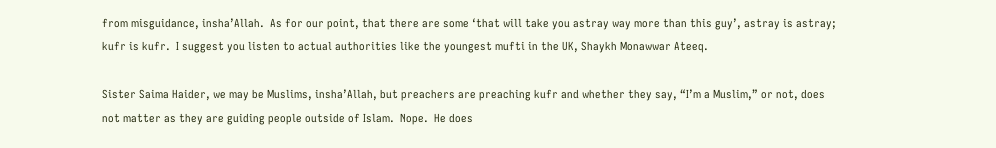from misguidance, insha’Allah.  As for our point, that there are some ‘that will take you astray way more than this guy’, astray is astray; kufr is kufr.  I suggest you listen to actual authorities like the youngest mufti in the UK, Shaykh Monawwar Ateeq.

Sister Saima Haider, we may be Muslims, insha’Allah, but preachers are preaching kufr and whether they say, “I’m a Muslim,” or not, does not matter as they are guiding people outside of Islam.  Nope.  He does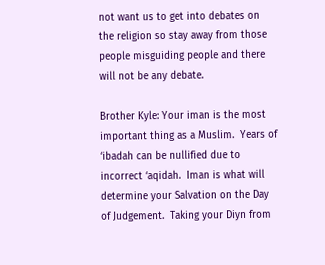not want us to get into debates on the religion so stay away from those people misguiding people and there will not be any debate.

Brother Kyle: Your iman is the most important thing as a Muslim.  Years of ‘ibadah can be nullified due to incorrect ‘aqidah.  Iman is what will determine your Salvation on the Day of Judgement.  Taking your Diyn from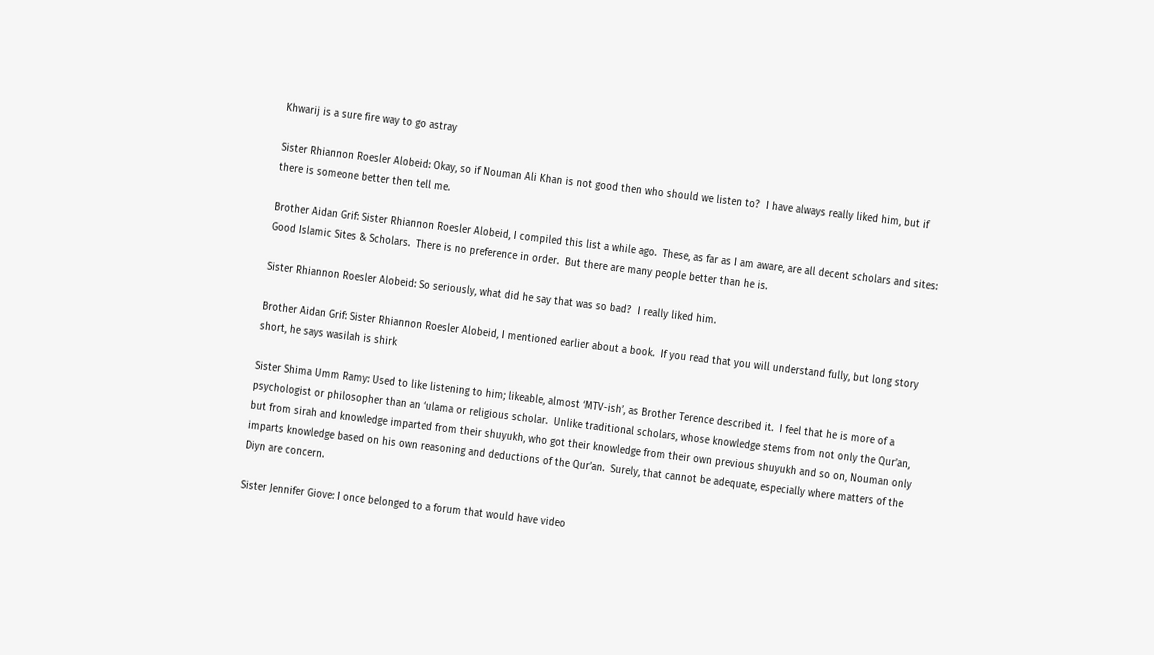Khwarij is a sure fire way to go astray

Sister Rhiannon Roesler Alobeid: Okay, so if Nouman Ali Khan is not good then who should we listen to?  I have always really liked him, but if there is someone better then tell me.

Brother Aidan Grif: Sister Rhiannon Roesler Alobeid, I compiled this list a while ago.  These, as far as I am aware, are all decent scholars and sites: Good Islamic Sites & Scholars.  There is no preference in order.  But there are many people better than he is.

Sister Rhiannon Roesler Alobeid: So seriously, what did he say that was so bad?  I really liked him.

Brother Aidan Grif: Sister Rhiannon Roesler Alobeid, I mentioned earlier about a book.  If you read that you will understand fully, but long story short, he says wasilah is shirk

Sister Shima Umm Ramy: Used to like listening to him; likeable, almost ‘MTV-ish’, as Brother Terence described it.  I feel that he is more of a psychologist or philosopher than an ‘ulama or religious scholar.  Unlike traditional scholars, whose knowledge stems from not only the Qur’an, but from sirah and knowledge imparted from their shuyukh, who got their knowledge from their own previous shuyukh and so on, Nouman only imparts knowledge based on his own reasoning and deductions of the Qur’an.  Surely, that cannot be adequate, especially where matters of the Diyn are concern.

Sister Jennifer Giove: I once belonged to a forum that would have video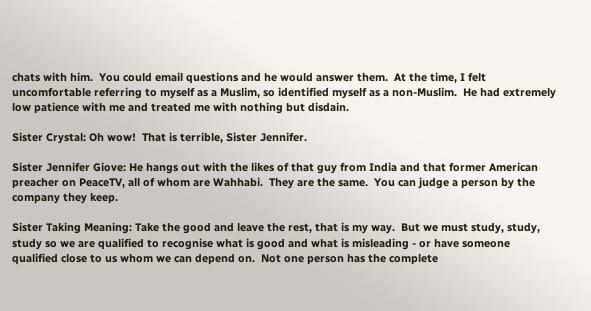chats with him.  You could email questions and he would answer them.  At the time, I felt uncomfortable referring to myself as a Muslim, so identified myself as a non-Muslim.  He had extremely low patience with me and treated me with nothing but disdain.

Sister Crystal: Oh wow!  That is terrible, Sister Jennifer.

Sister Jennifer Giove: He hangs out with the likes of that guy from India and that former American preacher on PeaceTV, all of whom are Wahhabi.  They are the same.  You can judge a person by the company they keep.

Sister Taking Meaning: Take the good and leave the rest, that is my way.  But we must study, study, study so we are qualified to recognise what is good and what is misleading - or have someone qualified close to us whom we can depend on.  Not one person has the complete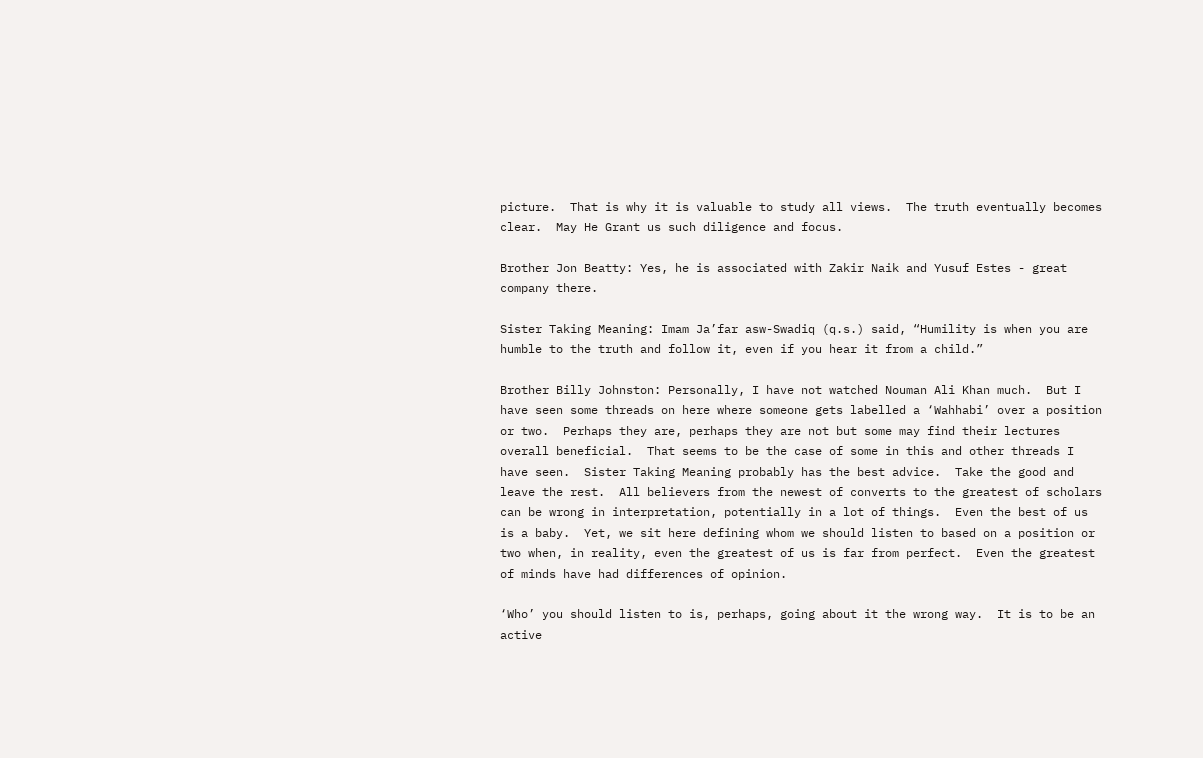picture.  That is why it is valuable to study all views.  The truth eventually becomes clear.  May He Grant us such diligence and focus.

Brother Jon Beatty: Yes, he is associated with Zakir Naik and Yusuf Estes - great company there.

Sister Taking Meaning: Imam Ja’far asw-Swadiq (q.s.) said, “Humility is when you are humble to the truth and follow it, even if you hear it from a child.”

Brother Billy Johnston: Personally, I have not watched Nouman Ali Khan much.  But I have seen some threads on here where someone gets labelled a ‘Wahhabi’ over a position or two.  Perhaps they are, perhaps they are not but some may find their lectures overall beneficial.  That seems to be the case of some in this and other threads I have seen.  Sister Taking Meaning probably has the best advice.  Take the good and leave the rest.  All believers from the newest of converts to the greatest of scholars can be wrong in interpretation, potentially in a lot of things.  Even the best of us is a baby.  Yet, we sit here defining whom we should listen to based on a position or two when, in reality, even the greatest of us is far from perfect.  Even the greatest of minds have had differences of opinion.

‘Who’ you should listen to is, perhaps, going about it the wrong way.  It is to be an active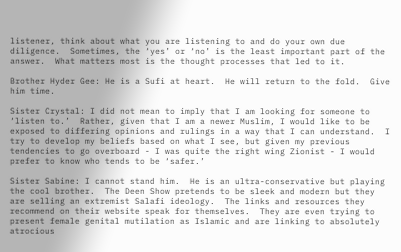listener, think about what you are listening to and do your own due diligence.  Sometimes, the ‘yes’ or ‘no’ is the least important part of the answer.  What matters most is the thought processes that led to it.

Brother Hyder Gee: He is a Sufi at heart.  He will return to the fold.  Give him time.

Sister Crystal: I did not mean to imply that I am looking for someone to ‘listen to.’  Rather, given that I am a newer Muslim, I would like to be exposed to differing opinions and rulings in a way that I can understand.  I try to develop my beliefs based on what I see, but given my previous tendencies to go overboard - I was quite the right wing Zionist - I would prefer to know who tends to be ‘safer.’

Sister Sabine: I cannot stand him.  He is an ultra-conservative but playing the cool brother.  The Deen Show pretends to be sleek and modern but they are selling an extremist Salafi ideology.  The links and resources they recommend on their website speak for themselves.  They are even trying to present female genital mutilation as Islamic and are linking to absolutely atrocious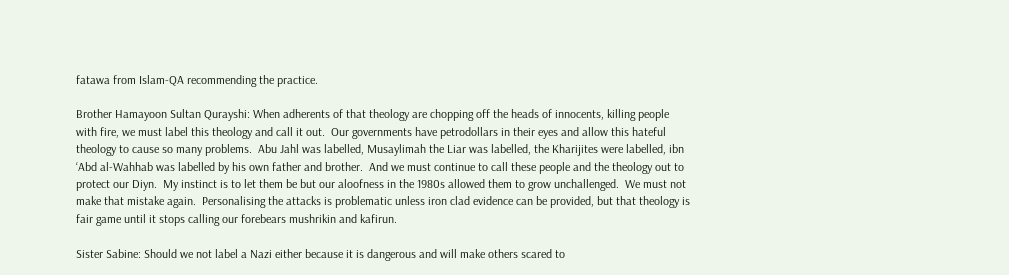fatawa from Islam-QA recommending the practice.

Brother Hamayoon Sultan Qurayshi: When adherents of that theology are chopping off the heads of innocents, killing people with fire, we must label this theology and call it out.  Our governments have petrodollars in their eyes and allow this hateful theology to cause so many problems.  Abu Jahl was labelled, Musaylimah the Liar was labelled, the Kharijites were labelled, ibn ‘Abd al-Wahhab was labelled by his own father and brother.  And we must continue to call these people and the theology out to protect our Diyn.  My instinct is to let them be but our aloofness in the 1980s allowed them to grow unchallenged.  We must not make that mistake again.  Personalising the attacks is problematic unless iron clad evidence can be provided, but that theology is fair game until it stops calling our forebears mushrikin and kafirun.

Sister Sabine: Should we not label a Nazi either because it is dangerous and will make others scared to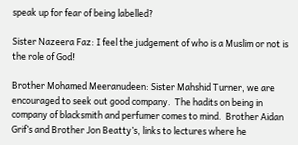speak up for fear of being labelled?

Sister Nazeera Faz: I feel the judgement of who is a Muslim or not is the role of God!

Brother Mohamed Meeranudeen: Sister Mahshid Turner, we are encouraged to seek out good company.  The hadits on being in company of blacksmith and perfumer comes to mind.  Brother Aidan Grif’s and Brother Jon Beatty’s, links to lectures where he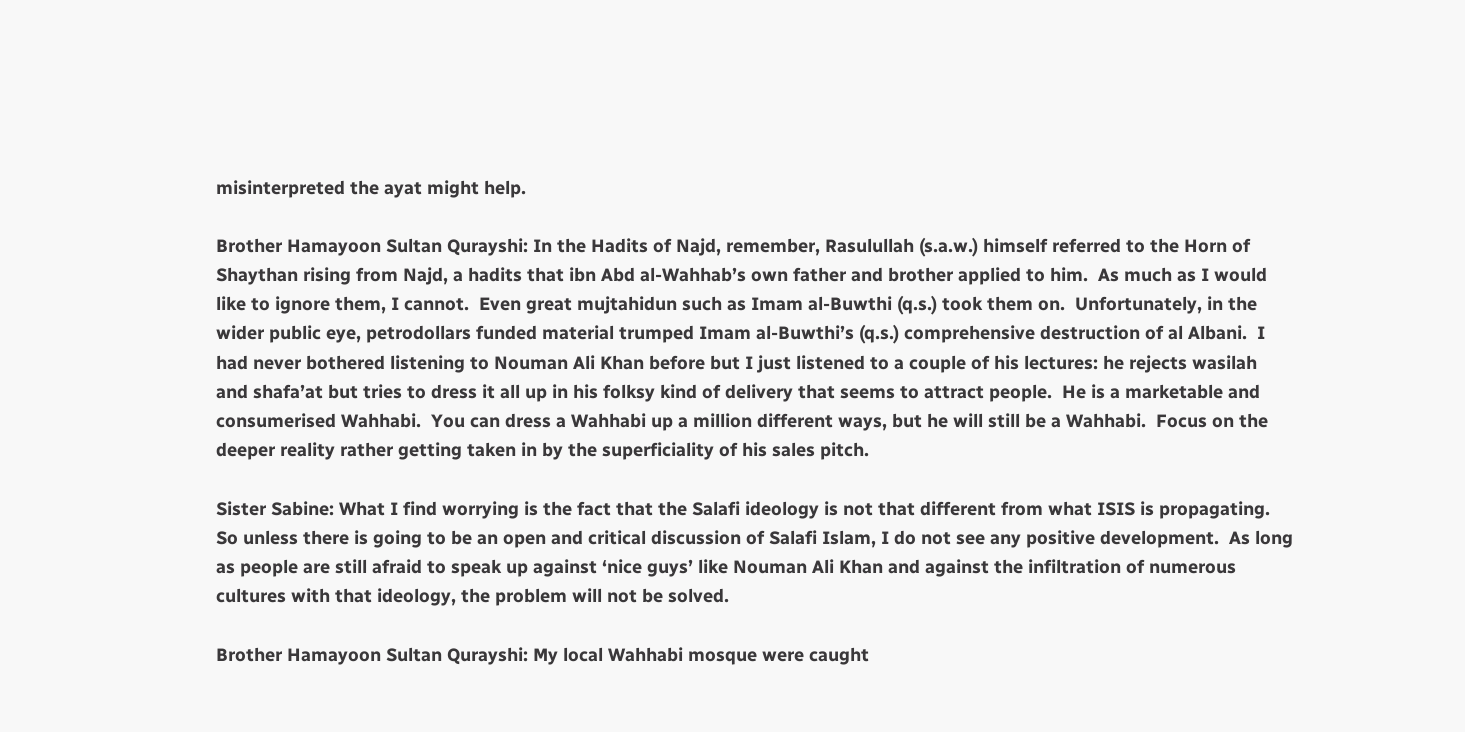misinterpreted the ayat might help.

Brother Hamayoon Sultan Qurayshi: In the Hadits of Najd, remember, Rasulullah (s.a.w.) himself referred to the Horn of Shaythan rising from Najd, a hadits that ibn Abd al-Wahhab’s own father and brother applied to him.  As much as I would like to ignore them, I cannot.  Even great mujtahidun such as Imam al-Buwthi (q.s.) took them on.  Unfortunately, in the wider public eye, petrodollars funded material trumped Imam al-Buwthi’s (q.s.) comprehensive destruction of al Albani.  I had never bothered listening to Nouman Ali Khan before but I just listened to a couple of his lectures: he rejects wasilah and shafa’at but tries to dress it all up in his folksy kind of delivery that seems to attract people.  He is a marketable and consumerised Wahhabi.  You can dress a Wahhabi up a million different ways, but he will still be a Wahhabi.  Focus on the deeper reality rather getting taken in by the superficiality of his sales pitch.

Sister Sabine: What I find worrying is the fact that the Salafi ideology is not that different from what ISIS is propagating.  So unless there is going to be an open and critical discussion of Salafi Islam, I do not see any positive development.  As long as people are still afraid to speak up against ‘nice guys’ like Nouman Ali Khan and against the infiltration of numerous cultures with that ideology, the problem will not be solved.

Brother Hamayoon Sultan Qurayshi: My local Wahhabi mosque were caught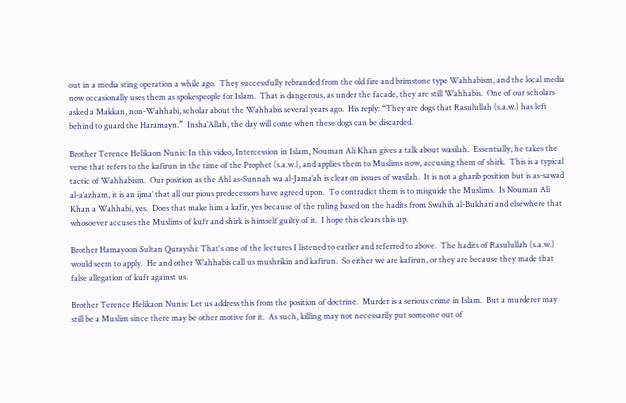out in a media sting operation a while ago.  They successfully rebranded from the old fire and brimstone type Wahhabism, and the local media now occasionally uses them as spokespeople for Islam.  That is dangerous, as under the facade, they are still Wahhabis.  One of our scholars asked a Makkan, non-Wahhabi, scholar about the Wahhabis several years ago.  His reply: “They are dogs that Rasulullah (s.a.w.) has left behind to guard the Haramayn.”  Insha’Allah, the day will come when these dogs can be discarded.

Brother Terence Helikaon Nunis: In this video, Intercession in Islam, Nouman Ali Khan gives a talk about wasilah.  Essentially, he takes the verse that refers to the kafirun in the time of the Prophet (s.a.w.), and applies them to Muslims now, accusing them of shirk.  This is a typical tactic of Wahhabism.  Our position as the Ahl as-Sunnah wa al-Jama’ah is clear on issues of wasilah.  It is not a gharib position but is as-sawad al-a’azham, it is an ijma’ that all our pious predecessors have agreed upon.  To contradict them is to misguide the Muslims.  Is Nouman Ali Khan a Wahhabi, yes.  Does that make him a kafir, yes because of the ruling based on the hadits from Swahih al-Bukhari and elsewhere that whosoever accuses the Muslims of kufr and shirk is himself guilty of it.  I hope this clears this up.

Brother Hamayoon Sultan Qurayshi: That's one of the lectures I listened to earlier and referred to above.  The hadits of Rasulullah (s.a.w.) would seem to apply.  He and other Wahhabis call us mushrikin and kafirun.  So either we are kafirun, or they are because they made that false allegation of kufr against us.

Brother Terence Helikaon Nunis: Let us address this from the position of doctrine.  Murder is a serious crime in Islam.  But a murderer may still be a Muslim since there may be other motive for it.  As such, killing may not necessarily put someone out of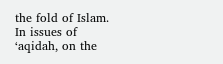the fold of Islam.  In issues of ‘aqidah, on the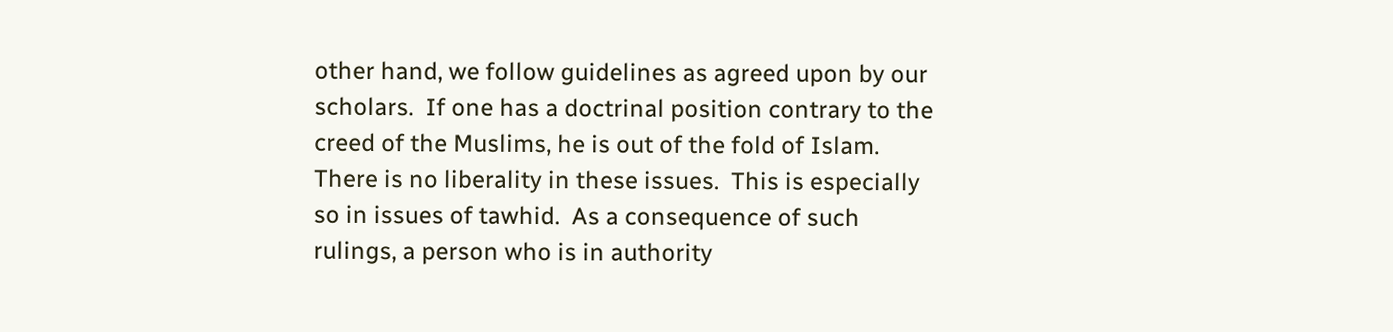other hand, we follow guidelines as agreed upon by our scholars.  If one has a doctrinal position contrary to the creed of the Muslims, he is out of the fold of Islam.  There is no liberality in these issues.  This is especially so in issues of tawhid.  As a consequence of such rulings, a person who is in authority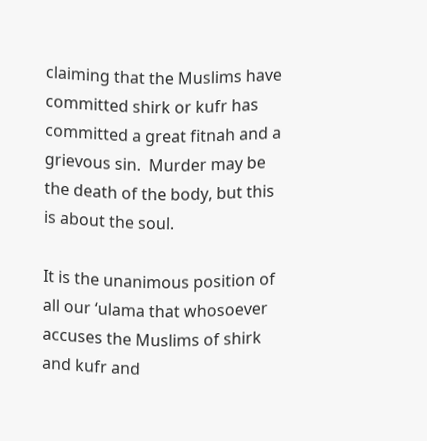claiming that the Muslims have committed shirk or kufr has committed a great fitnah and a grievous sin.  Murder may be the death of the body, but this is about the soul.

It is the unanimous position of all our ‘ulama that whosoever accuses the Muslims of shirk and kufr and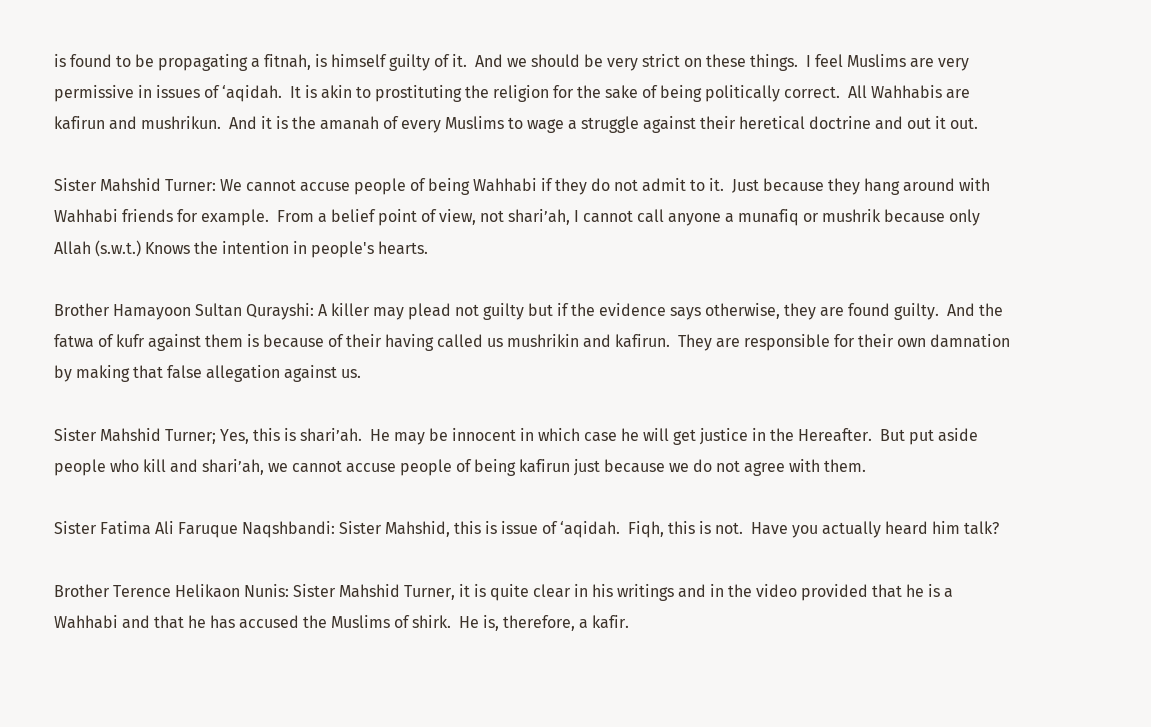is found to be propagating a fitnah, is himself guilty of it.  And we should be very strict on these things.  I feel Muslims are very permissive in issues of ‘aqidah.  It is akin to prostituting the religion for the sake of being politically correct.  All Wahhabis are kafirun and mushrikun.  And it is the amanah of every Muslims to wage a struggle against their heretical doctrine and out it out.

Sister Mahshid Turner: We cannot accuse people of being Wahhabi if they do not admit to it.  Just because they hang around with Wahhabi friends for example.  From a belief point of view, not shari’ah, I cannot call anyone a munafiq or mushrik because only Allah (s.w.t.) Knows the intention in people's hearts.

Brother Hamayoon Sultan Qurayshi: A killer may plead not guilty but if the evidence says otherwise, they are found guilty.  And the fatwa of kufr against them is because of their having called us mushrikin and kafirun.  They are responsible for their own damnation by making that false allegation against us.

Sister Mahshid Turner; Yes, this is shari’ah.  He may be innocent in which case he will get justice in the Hereafter.  But put aside people who kill and shari’ah, we cannot accuse people of being kafirun just because we do not agree with them.

Sister Fatima Ali Faruque Naqshbandi: Sister Mahshid, this is issue of ‘aqidah.  Fiqh, this is not.  Have you actually heard him talk?

Brother Terence Helikaon Nunis: Sister Mahshid Turner, it is quite clear in his writings and in the video provided that he is a Wahhabi and that he has accused the Muslims of shirk.  He is, therefore, a kafir.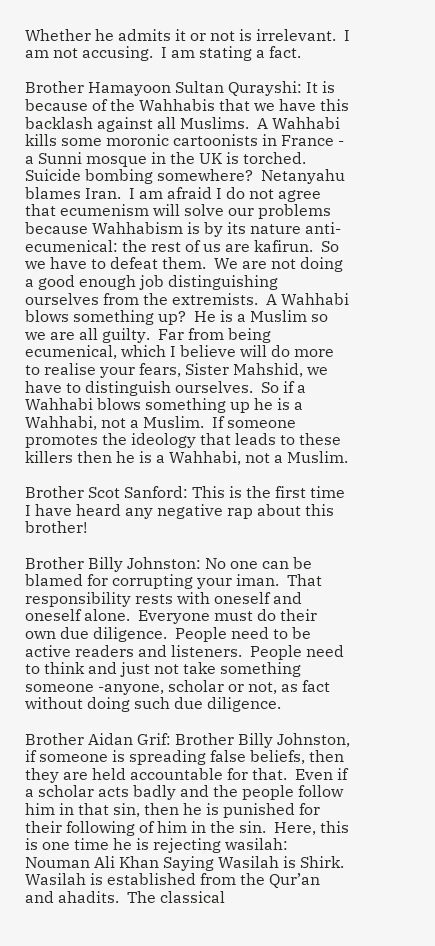Whether he admits it or not is irrelevant.  I am not accusing.  I am stating a fact.

Brother Hamayoon Sultan Qurayshi: It is because of the Wahhabis that we have this backlash against all Muslims.  A Wahhabi kills some moronic cartoonists in France - a Sunni mosque in the UK is torched.  Suicide bombing somewhere?  Netanyahu blames Iran.  I am afraid I do not agree that ecumenism will solve our problems because Wahhabism is by its nature anti-ecumenical: the rest of us are kafirun.  So we have to defeat them.  We are not doing a good enough job distinguishing ourselves from the extremists.  A Wahhabi blows something up?  He is a Muslim so we are all guilty.  Far from being ecumenical, which I believe will do more to realise your fears, Sister Mahshid, we have to distinguish ourselves.  So if a Wahhabi blows something up he is a Wahhabi, not a Muslim.  If someone promotes the ideology that leads to these killers then he is a Wahhabi, not a Muslim.

Brother Scot Sanford: This is the first time I have heard any negative rap about this brother!

Brother Billy Johnston: No one can be blamed for corrupting your iman.  That responsibility rests with oneself and oneself alone.  Everyone must do their own due diligence.  People need to be active readers and listeners.  People need to think and just not take something someone -anyone, scholar or not, as fact without doing such due diligence.

Brother Aidan Grif: Brother Billy Johnston, if someone is spreading false beliefs, then they are held accountable for that.  Even if a scholar acts badly and the people follow him in that sin, then he is punished for their following of him in the sin.  Here, this is one time he is rejecting wasilah: Nouman Ali Khan Saying Wasilah is Shirk.  Wasilah is established from the Qur’an and ahadits.  The classical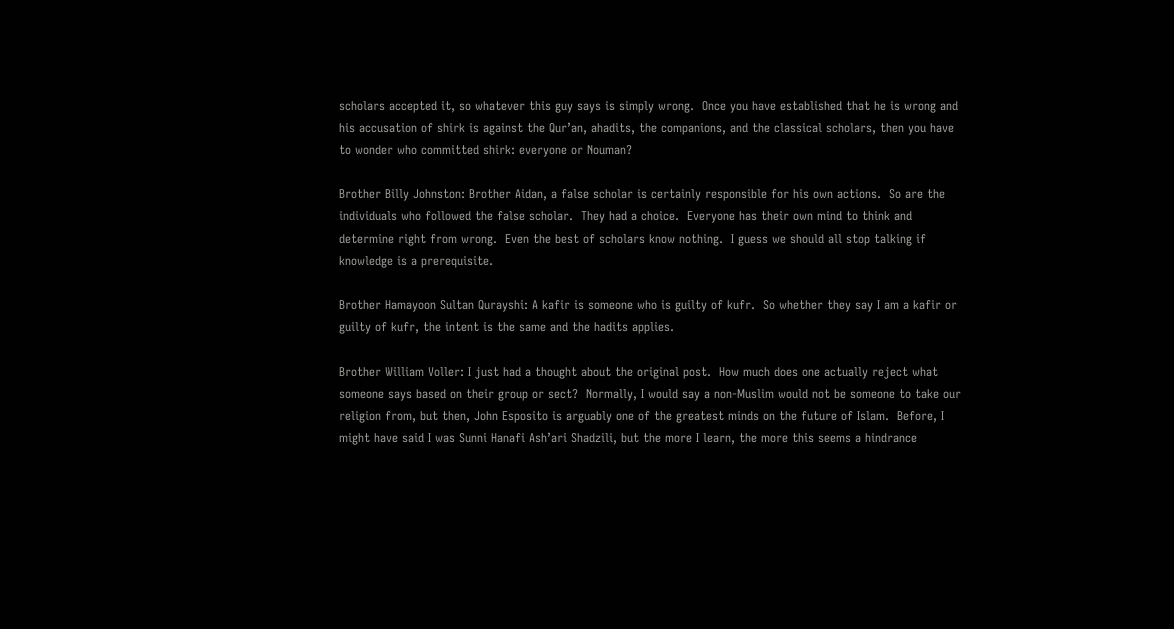scholars accepted it, so whatever this guy says is simply wrong.  Once you have established that he is wrong and his accusation of shirk is against the Qur’an, ahadits, the companions, and the classical scholars, then you have to wonder who committed shirk: everyone or Nouman?

Brother Billy Johnston: Brother Aidan, a false scholar is certainly responsible for his own actions.  So are the individuals who followed the false scholar.  They had a choice.  Everyone has their own mind to think and determine right from wrong.  Even the best of scholars know nothing.  I guess we should all stop talking if knowledge is a prerequisite.

Brother Hamayoon Sultan Qurayshi: A kafir is someone who is guilty of kufr.  So whether they say I am a kafir or guilty of kufr, the intent is the same and the hadits applies.

Brother William Voller: I just had a thought about the original post.  How much does one actually reject what someone says based on their group or sect?  Normally, I would say a non-Muslim would not be someone to take our religion from, but then, John Esposito is arguably one of the greatest minds on the future of Islam.  Before, I might have said I was Sunni Hanafi Ash’ari Shadzili, but the more I learn, the more this seems a hindrance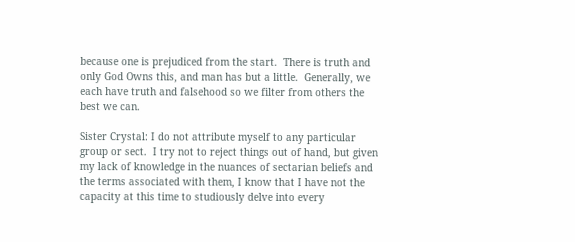because one is prejudiced from the start.  There is truth and only God Owns this, and man has but a little.  Generally, we each have truth and falsehood so we filter from others the best we can.

Sister Crystal: I do not attribute myself to any particular group or sect.  I try not to reject things out of hand, but given my lack of knowledge in the nuances of sectarian beliefs and the terms associated with them, I know that I have not the capacity at this time to studiously delve into every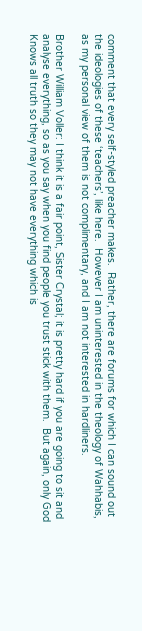comment that every self-styled preacher makes.  Rather, there are forums for which I can sound out the ideologies of these ‘teachers’, like here.  However I am uninterested in the theology of Wahhabis, as my personal view of them is not complimentary, and I am not interested in hardliners.

Brother William Voller: I think it is a fair point, Sister Crystal; it is pretty hard if you are going to sit and analyse everything, so as you say when you find people you trust stick with them.  But again, only God Knows all truth so they may not have everything which is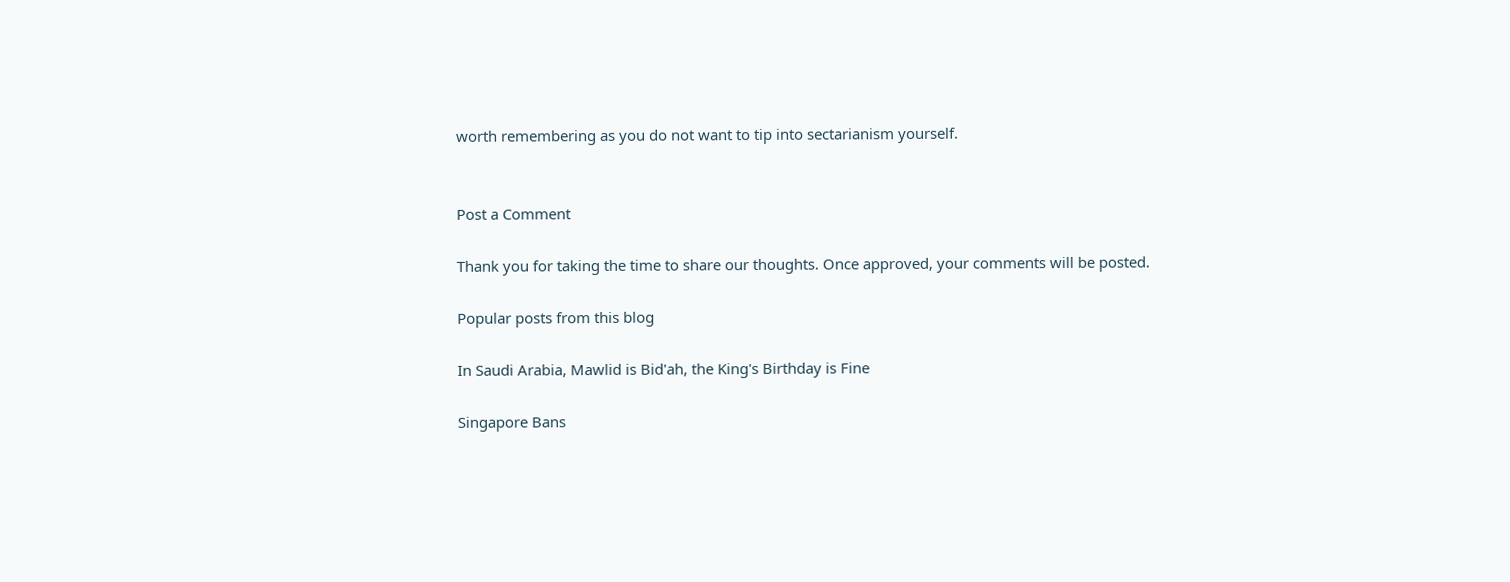worth remembering as you do not want to tip into sectarianism yourself.


Post a Comment

Thank you for taking the time to share our thoughts. Once approved, your comments will be posted.

Popular posts from this blog

In Saudi Arabia, Mawlid is Bid'ah, the King's Birthday is Fine

Singapore Bans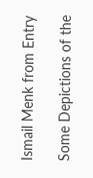Ismail Menk from Entry

Some Depictions of the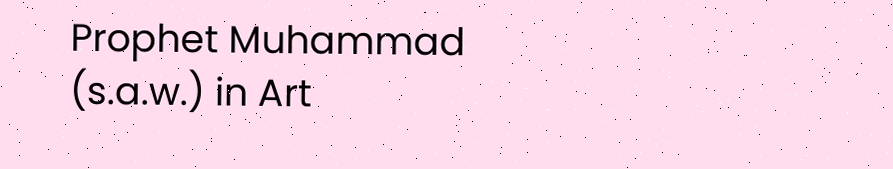Prophet Muhammad (s.a.w.) in Art